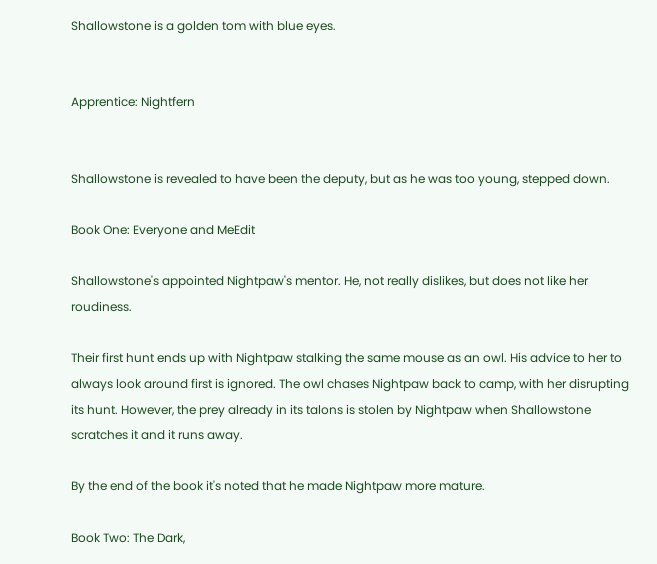Shallowstone is a golden tom with blue eyes.


Apprentice: Nightfern


Shallowstone is revealed to have been the deputy, but as he was too young, stepped down.

Book One: Everyone and MeEdit

Shallowstone's appointed Nightpaw's mentor. He, not really dislikes, but does not like her roudiness.

Their first hunt ends up with Nightpaw stalking the same mouse as an owl. His advice to her to always look around first is ignored. The owl chases Nightpaw back to camp, with her disrupting its hunt. However, the prey already in its talons is stolen by Nightpaw when Shallowstone scratches it and it runs away.

By the end of the book it's noted that he made Nightpaw more mature.

Book Two: The Dark,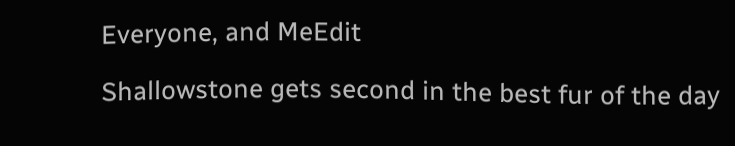Everyone, and MeEdit

Shallowstone gets second in the best fur of the day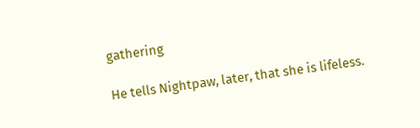gathering

He tells Nightpaw, later, that she is lifeless.